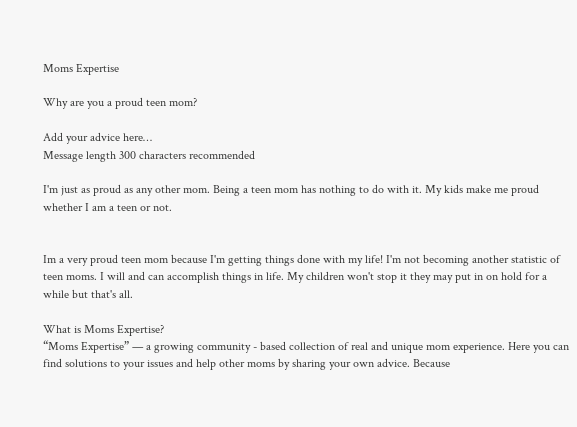Moms Expertise

Why are you a proud teen mom?

Add your advice here…
Message length 300 characters recommended

I'm just as proud as any other mom. Being a teen mom has nothing to do with it. My kids make me proud whether I am a teen or not.


Im a very proud teen mom because I'm getting things done with my life! I'm not becoming another statistic of teen moms. I will and can accomplish things in life. My children won't stop it they may put in on hold for a while but that's all.

What is Moms Expertise?
“Moms Expertise” — a growing community - based collection of real and unique mom experience. Here you can find solutions to your issues and help other moms by sharing your own advice. Because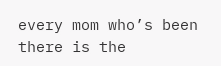every mom who’s been there is the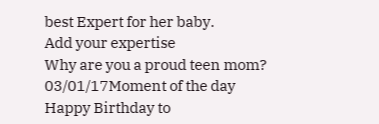best Expert for her baby.
Add your expertise
Why are you a proud teen mom?
03/01/17Moment of the day
Happy Birthday to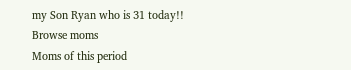my Son Ryan who is 31 today!!
Browse moms
Moms of this period